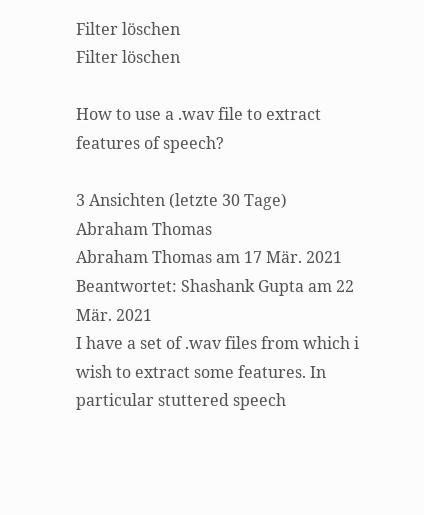Filter löschen
Filter löschen

How to use a .wav file to extract features of speech?

3 Ansichten (letzte 30 Tage)
Abraham Thomas
Abraham Thomas am 17 Mär. 2021
Beantwortet: Shashank Gupta am 22 Mär. 2021
I have a set of .wav files from which i wish to extract some features. In particular stuttered speech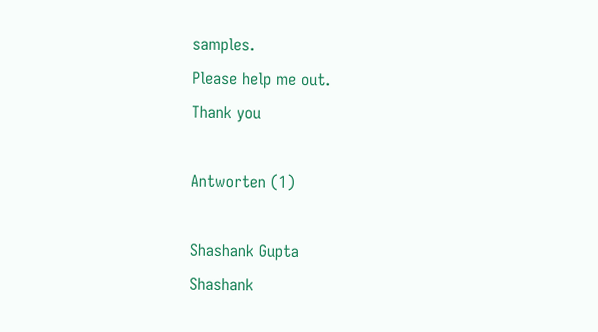samples.
Please help me out.
Thank you

Antworten (1)

Shashank Gupta
Shashank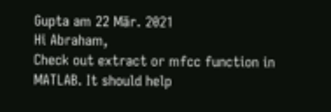Gupta am 22 Mär. 2021
Hi Abraham,
Check out extract or mfcc function in MATLAB. It should help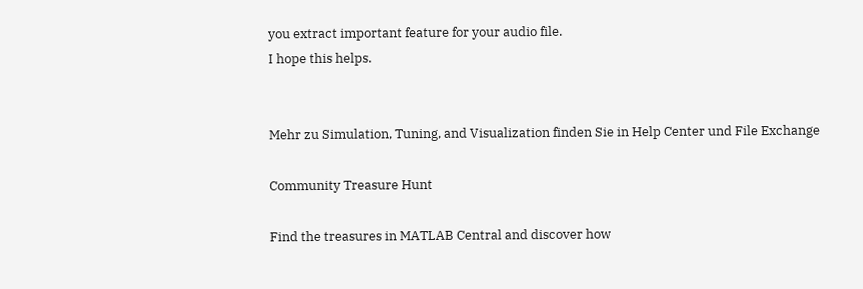you extract important feature for your audio file.
I hope this helps.


Mehr zu Simulation, Tuning, and Visualization finden Sie in Help Center und File Exchange

Community Treasure Hunt

Find the treasures in MATLAB Central and discover how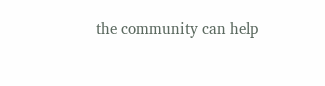the community can help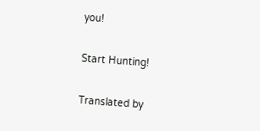you!

Start Hunting!

Translated by